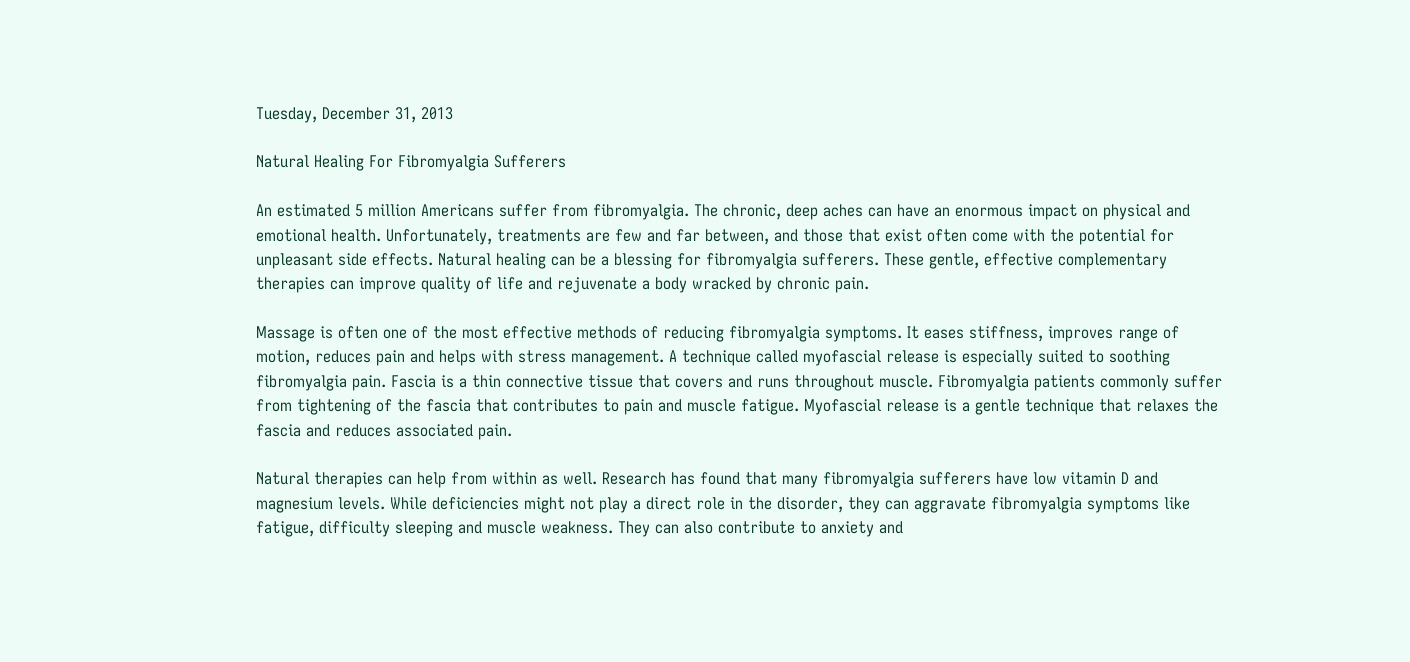Tuesday, December 31, 2013

Natural Healing For Fibromyalgia Sufferers

An estimated 5 million Americans suffer from fibromyalgia. The chronic, deep aches can have an enormous impact on physical and emotional health. Unfortunately, treatments are few and far between, and those that exist often come with the potential for unpleasant side effects. Natural healing can be a blessing for fibromyalgia sufferers. These gentle, effective complementary therapies can improve quality of life and rejuvenate a body wracked by chronic pain.

Massage is often one of the most effective methods of reducing fibromyalgia symptoms. It eases stiffness, improves range of motion, reduces pain and helps with stress management. A technique called myofascial release is especially suited to soothing fibromyalgia pain. Fascia is a thin connective tissue that covers and runs throughout muscle. Fibromyalgia patients commonly suffer from tightening of the fascia that contributes to pain and muscle fatigue. Myofascial release is a gentle technique that relaxes the fascia and reduces associated pain.

Natural therapies can help from within as well. Research has found that many fibromyalgia sufferers have low vitamin D and magnesium levels. While deficiencies might not play a direct role in the disorder, they can aggravate fibromyalgia symptoms like fatigue, difficulty sleeping and muscle weakness. They can also contribute to anxiety and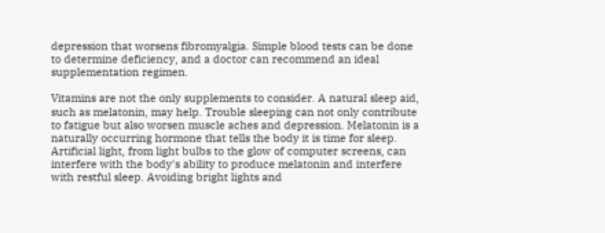depression that worsens fibromyalgia. Simple blood tests can be done to determine deficiency, and a doctor can recommend an ideal supplementation regimen.

Vitamins are not the only supplements to consider. A natural sleep aid, such as melatonin, may help. Trouble sleeping can not only contribute to fatigue but also worsen muscle aches and depression. Melatonin is a naturally occurring hormone that tells the body it is time for sleep. Artificial light, from light bulbs to the glow of computer screens, can interfere with the body's ability to produce melatonin and interfere with restful sleep. Avoiding bright lights and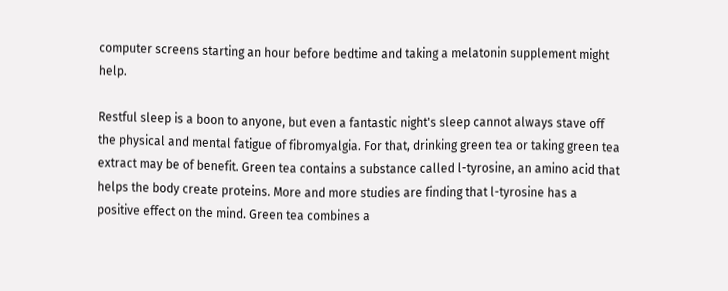computer screens starting an hour before bedtime and taking a melatonin supplement might help.

Restful sleep is a boon to anyone, but even a fantastic night's sleep cannot always stave off the physical and mental fatigue of fibromyalgia. For that, drinking green tea or taking green tea extract may be of benefit. Green tea contains a substance called l-tyrosine, an amino acid that helps the body create proteins. More and more studies are finding that l-tyrosine has a positive effect on the mind. Green tea combines a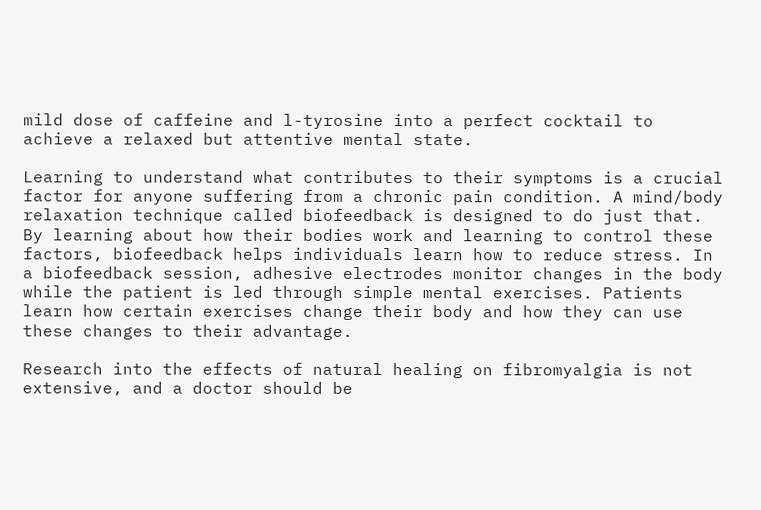mild dose of caffeine and l-tyrosine into a perfect cocktail to achieve a relaxed but attentive mental state.

Learning to understand what contributes to their symptoms is a crucial factor for anyone suffering from a chronic pain condition. A mind/body relaxation technique called biofeedback is designed to do just that. By learning about how their bodies work and learning to control these factors, biofeedback helps individuals learn how to reduce stress. In a biofeedback session, adhesive electrodes monitor changes in the body while the patient is led through simple mental exercises. Patients learn how certain exercises change their body and how they can use these changes to their advantage.

Research into the effects of natural healing on fibromyalgia is not extensive, and a doctor should be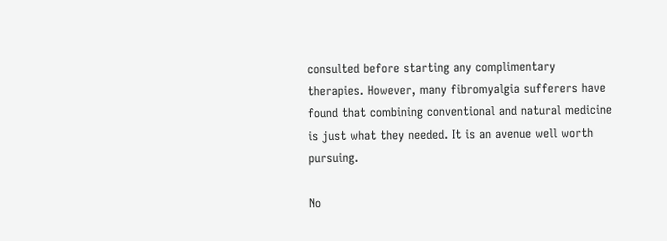consulted before starting any complimentary therapies. However, many fibromyalgia sufferers have found that combining conventional and natural medicine is just what they needed. It is an avenue well worth pursuing.

No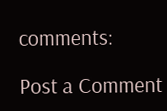comments:

Post a Comment